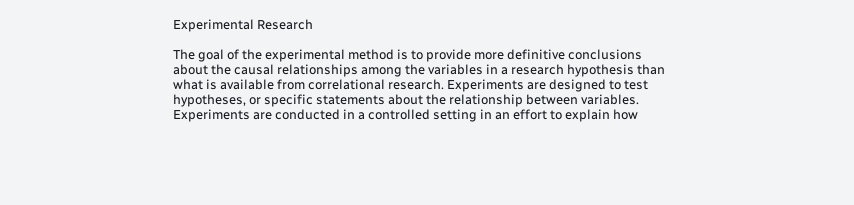Experimental Research

The goal of the experimental method is to provide more definitive conclusions about the causal relationships among the variables in a research hypothesis than what is available from correlational research. Experiments are designed to test hypotheses, or specific statements about the relationship between variables. Experiments are conducted in a controlled setting in an effort to explain how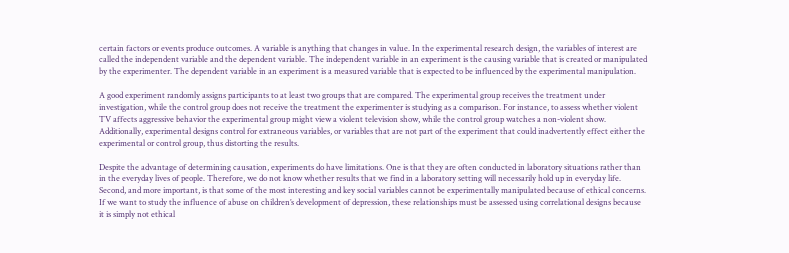certain factors or events produce outcomes. A variable is anything that changes in value. In the experimental research design, the variables of interest are called the independent variable and the dependent variable. The independent variable in an experiment is the causing variable that is created or manipulated by the experimenter. The dependent variable in an experiment is a measured variable that is expected to be influenced by the experimental manipulation.

A good experiment randomly assigns participants to at least two groups that are compared. The experimental group receives the treatment under investigation, while the control group does not receive the treatment the experimenter is studying as a comparison. For instance, to assess whether violent TV affects aggressive behavior the experimental group might view a violent television show, while the control group watches a non-violent show. Additionally, experimental designs control for extraneous variables, or variables that are not part of the experiment that could inadvertently effect either the experimental or control group, thus distorting the results.

Despite the advantage of determining causation, experiments do have limitations. One is that they are often conducted in laboratory situations rather than in the everyday lives of people. Therefore, we do not know whether results that we find in a laboratory setting will necessarily hold up in everyday life. Second, and more important, is that some of the most interesting and key social variables cannot be experimentally manipulated because of ethical concerns. If we want to study the influence of abuse on children’s development of depression, these relationships must be assessed using correlational designs because it is simply not ethical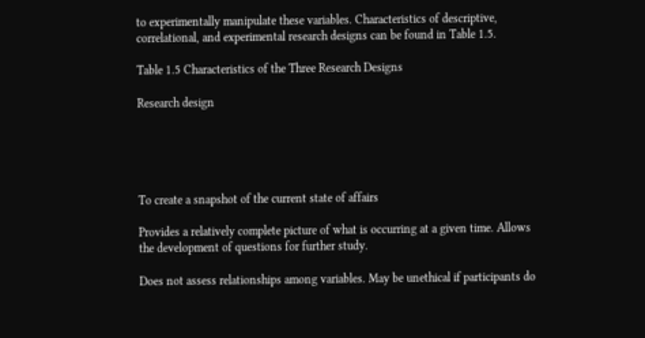to experimentally manipulate these variables. Characteristics of descriptive, correlational, and experimental research designs can be found in Table 1.5.

Table 1.5 Characteristics of the Three Research Designs

Research design





To create a snapshot of the current state of affairs

Provides a relatively complete picture of what is occurring at a given time. Allows the development of questions for further study.

Does not assess relationships among variables. May be unethical if participants do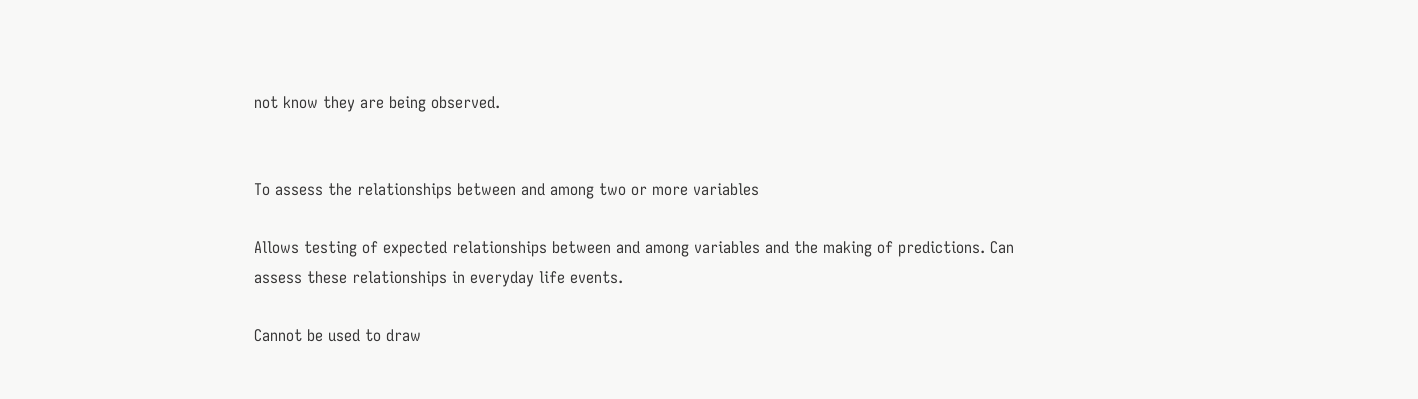not know they are being observed.


To assess the relationships between and among two or more variables

Allows testing of expected relationships between and among variables and the making of predictions. Can assess these relationships in everyday life events.

Cannot be used to draw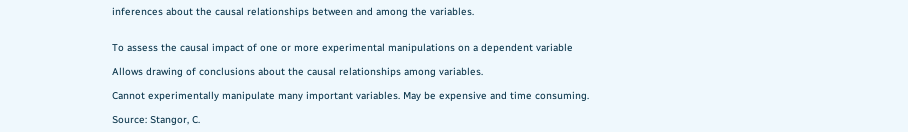inferences about the causal relationships between and among the variables.


To assess the causal impact of one or more experimental manipulations on a dependent variable

Allows drawing of conclusions about the causal relationships among variables.

Cannot experimentally manipulate many important variables. May be expensive and time consuming.

Source: Stangor, C.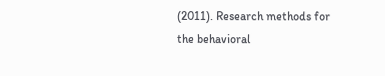(2011). Research methods for the behavioral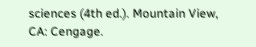sciences (4th ed.). Mountain View, CA: Cengage.